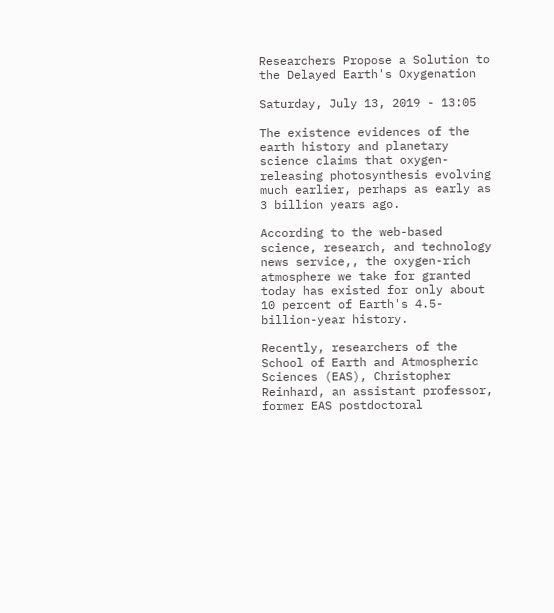Researchers Propose a Solution to the Delayed Earth's Oxygenation

Saturday, July 13, 2019 - 13:05

The existence evidences of the earth history and planetary science claims that oxygen-releasing photosynthesis evolving much earlier, perhaps as early as 3 billion years ago.

According to the web-based science, research, and technology news service,, the oxygen-rich atmosphere we take for granted today has existed for only about 10 percent of Earth's 4.5-billion-year history.

Recently, researchers of the School of Earth and Atmospheric Sciences (EAS), Christopher Reinhard, an assistant professor, former EAS postdoctoral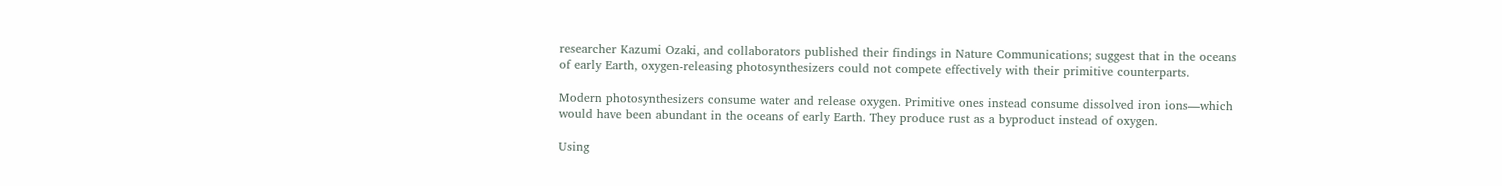researcher Kazumi Ozaki, and collaborators published their findings in Nature Communications; suggest that in the oceans of early Earth, oxygen-releasing photosynthesizers could not compete effectively with their primitive counterparts.

Modern photosynthesizers consume water and release oxygen. Primitive ones instead consume dissolved iron ions—which would have been abundant in the oceans of early Earth. They produce rust as a byproduct instead of oxygen.

Using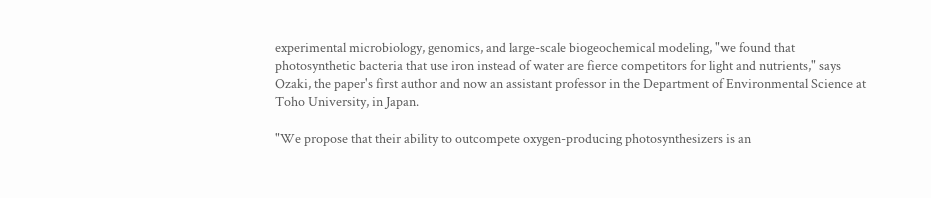experimental microbiology, genomics, and large-scale biogeochemical modeling, "we found that photosynthetic bacteria that use iron instead of water are fierce competitors for light and nutrients," says Ozaki, the paper's first author and now an assistant professor in the Department of Environmental Science at Toho University, in Japan.

"We propose that their ability to outcompete oxygen-producing photosynthesizers is an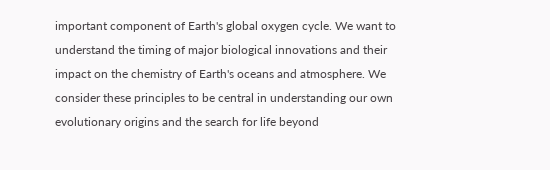important component of Earth's global oxygen cycle. We want to understand the timing of major biological innovations and their impact on the chemistry of Earth's oceans and atmosphere. We consider these principles to be central in understanding our own evolutionary origins and the search for life beyond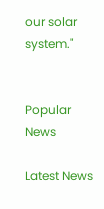our solar system."


Popular News

Latest News